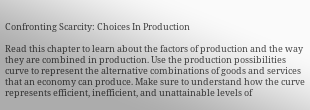Confronting Scarcity: Choices In Production

Read this chapter to learn about the factors of production and the way they are combined in production. Use the production possibilities curve to represent the alternative combinations of goods and services that an economy can produce. Make sure to understand how the curve represents efficient, inefficient, and unattainable levels of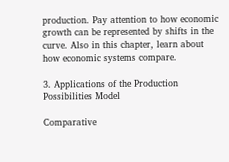production. Pay attention to how economic growth can be represented by shifts in the curve. Also in this chapter, learn about how economic systems compare.

3. Applications of the Production Possibilities Model

Comparative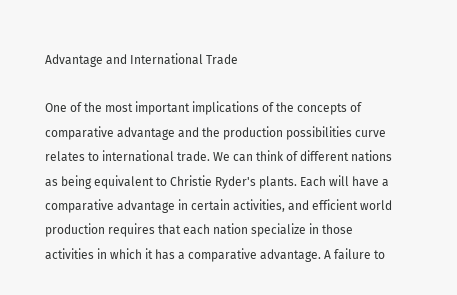Advantage and International Trade

One of the most important implications of the concepts of comparative advantage and the production possibilities curve relates to international trade. We can think of different nations as being equivalent to Christie Ryder's plants. Each will have a comparative advantage in certain activities, and efficient world production requires that each nation specialize in those activities in which it has a comparative advantage. A failure to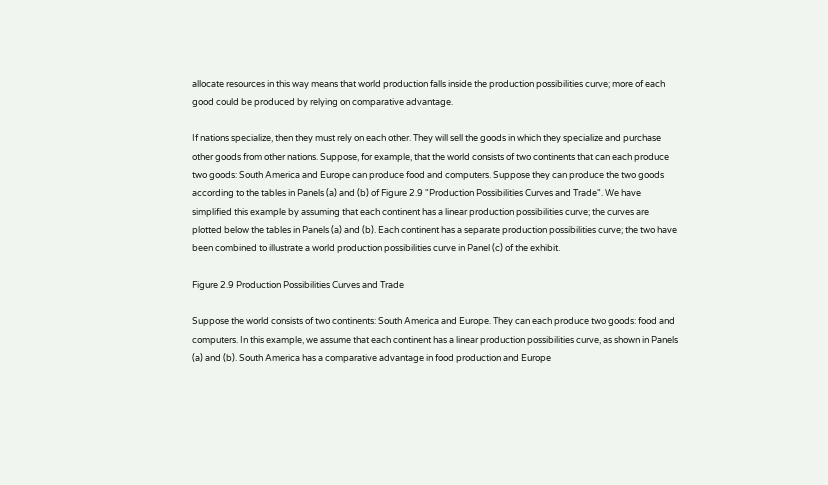allocate resources in this way means that world production falls inside the production possibilities curve; more of each good could be produced by relying on comparative advantage.

If nations specialize, then they must rely on each other. They will sell the goods in which they specialize and purchase other goods from other nations. Suppose, for example, that the world consists of two continents that can each produce two goods: South America and Europe can produce food and computers. Suppose they can produce the two goods according to the tables in Panels (a) and (b) of Figure 2.9 "Production Possibilities Curves and Trade". We have simplified this example by assuming that each continent has a linear production possibilities curve; the curves are plotted below the tables in Panels (a) and (b). Each continent has a separate production possibilities curve; the two have been combined to illustrate a world production possibilities curve in Panel (c) of the exhibit.

Figure 2.9 Production Possibilities Curves and Trade

Suppose the world consists of two continents: South America and Europe. They can each produce two goods: food and computers. In this example, we assume that each continent has a linear production possibilities curve, as shown in Panels (a) and (b). South America has a comparative advantage in food production and Europe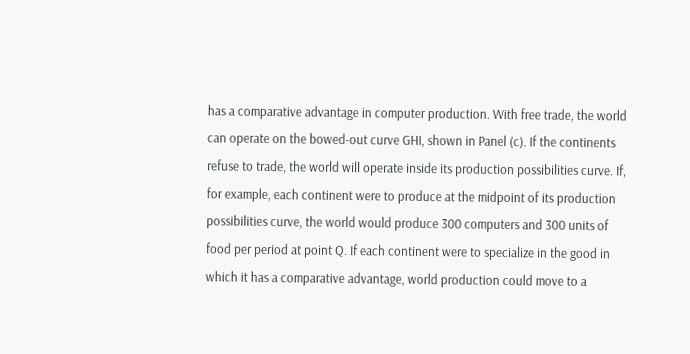has a comparative advantage in computer production. With free trade, the world can operate on the bowed-out curve GHI, shown in Panel (c). If the continents refuse to trade, the world will operate inside its production possibilities curve. If, for example, each continent were to produce at the midpoint of its production possibilities curve, the world would produce 300 computers and 300 units of food per period at point Q. If each continent were to specialize in the good in which it has a comparative advantage, world production could move to a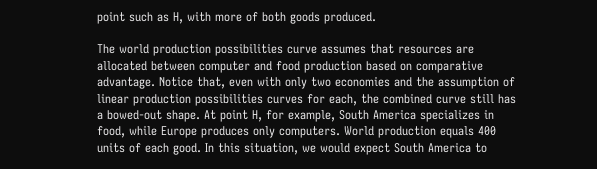point such as H, with more of both goods produced.

The world production possibilities curve assumes that resources are allocated between computer and food production based on comparative advantage. Notice that, even with only two economies and the assumption of linear production possibilities curves for each, the combined curve still has a bowed-out shape. At point H, for example, South America specializes in food, while Europe produces only computers. World production equals 400 units of each good. In this situation, we would expect South America to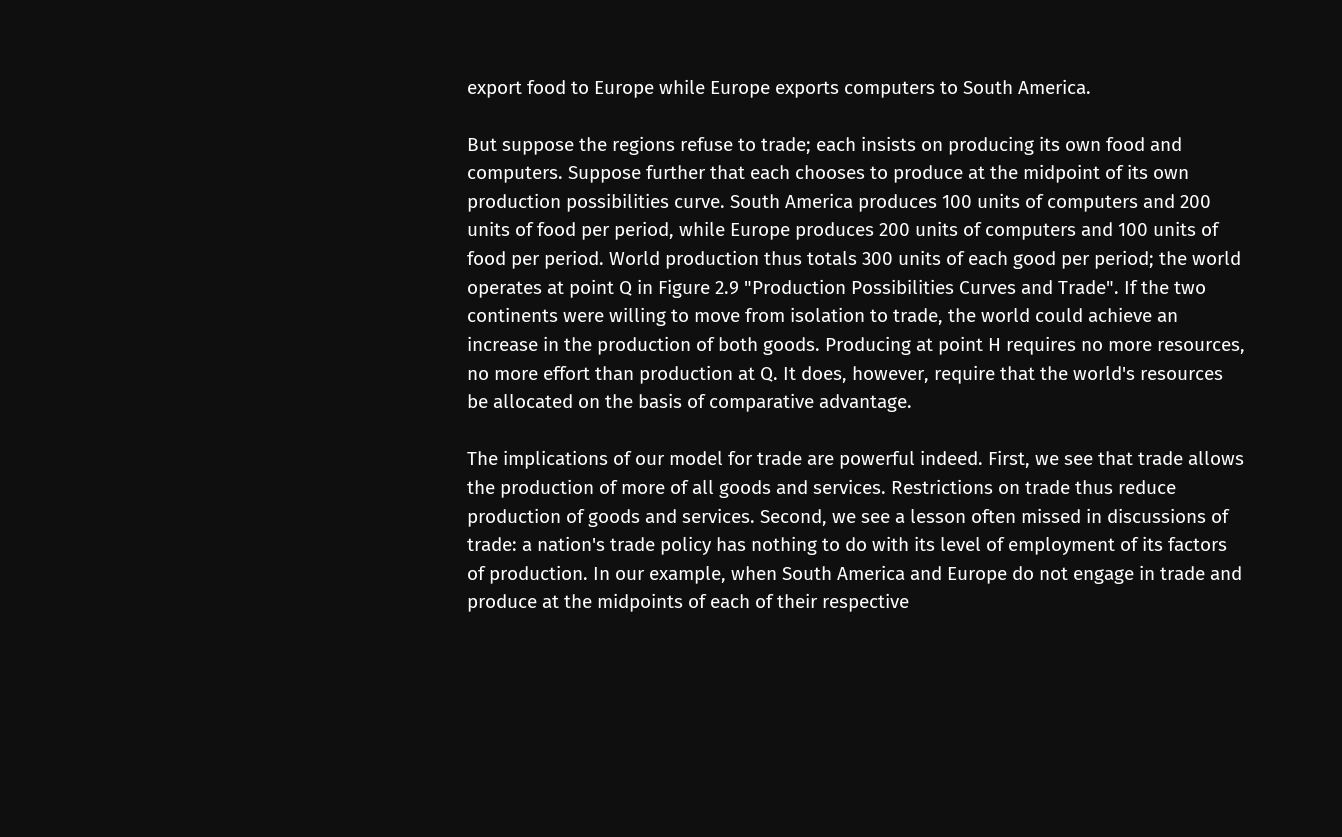export food to Europe while Europe exports computers to South America.

But suppose the regions refuse to trade; each insists on producing its own food and computers. Suppose further that each chooses to produce at the midpoint of its own production possibilities curve. South America produces 100 units of computers and 200 units of food per period, while Europe produces 200 units of computers and 100 units of food per period. World production thus totals 300 units of each good per period; the world operates at point Q in Figure 2.9 "Production Possibilities Curves and Trade". If the two continents were willing to move from isolation to trade, the world could achieve an increase in the production of both goods. Producing at point H requires no more resources, no more effort than production at Q. It does, however, require that the world's resources be allocated on the basis of comparative advantage.

The implications of our model for trade are powerful indeed. First, we see that trade allows the production of more of all goods and services. Restrictions on trade thus reduce production of goods and services. Second, we see a lesson often missed in discussions of trade: a nation's trade policy has nothing to do with its level of employment of its factors of production. In our example, when South America and Europe do not engage in trade and produce at the midpoints of each of their respective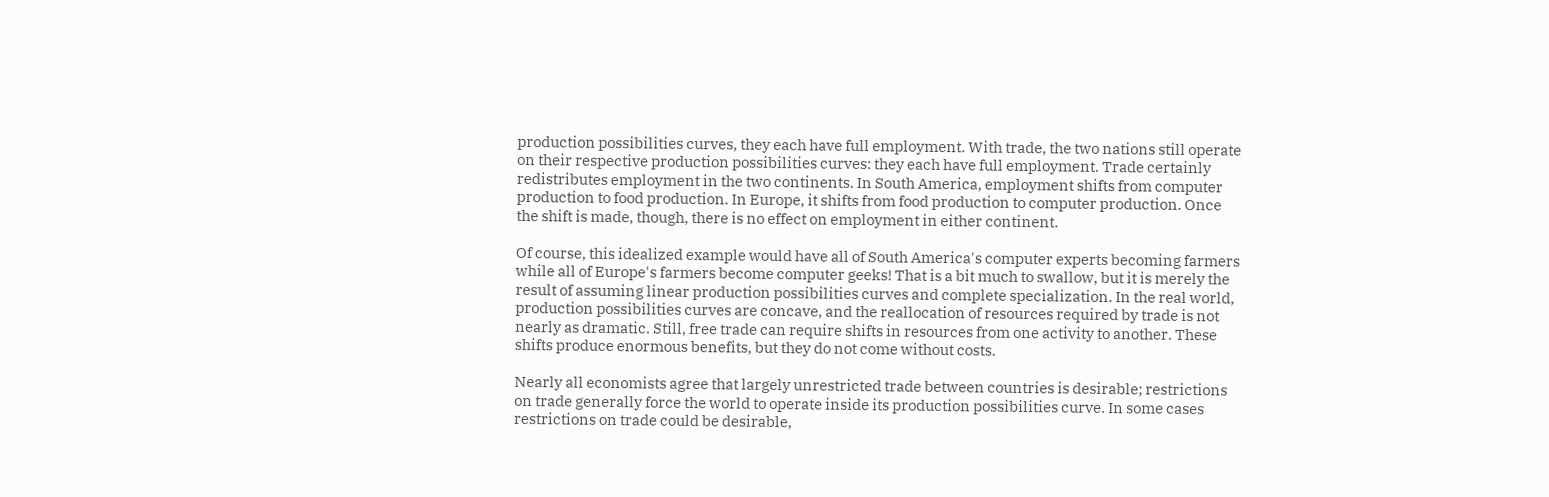production possibilities curves, they each have full employment. With trade, the two nations still operate on their respective production possibilities curves: they each have full employment. Trade certainly redistributes employment in the two continents. In South America, employment shifts from computer production to food production. In Europe, it shifts from food production to computer production. Once the shift is made, though, there is no effect on employment in either continent.

Of course, this idealized example would have all of South America's computer experts becoming farmers while all of Europe's farmers become computer geeks! That is a bit much to swallow, but it is merely the result of assuming linear production possibilities curves and complete specialization. In the real world, production possibilities curves are concave, and the reallocation of resources required by trade is not nearly as dramatic. Still, free trade can require shifts in resources from one activity to another. These shifts produce enormous benefits, but they do not come without costs.

Nearly all economists agree that largely unrestricted trade between countries is desirable; restrictions on trade generally force the world to operate inside its production possibilities curve. In some cases restrictions on trade could be desirable,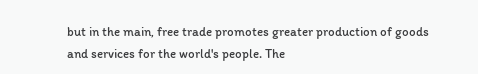but in the main, free trade promotes greater production of goods and services for the world's people. The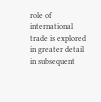role of international trade is explored in greater detail in subsequent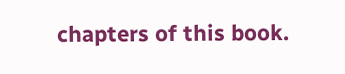chapters of this book.